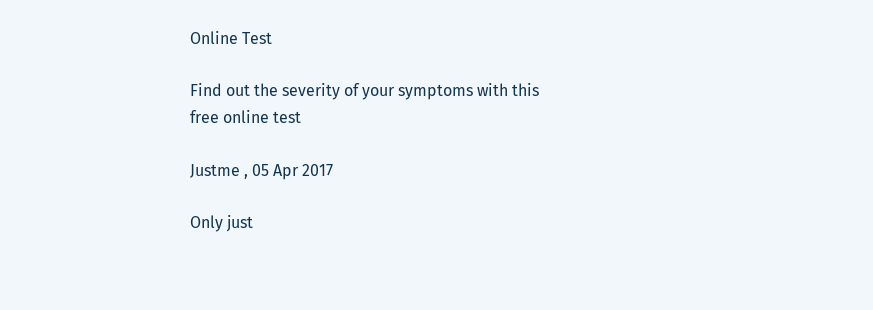Online Test

Find out the severity of your symptoms with this free online test

Justme , 05 Apr 2017

Only just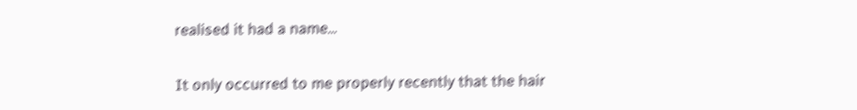realised it had a name...

It only occurred to me properly recently that the hair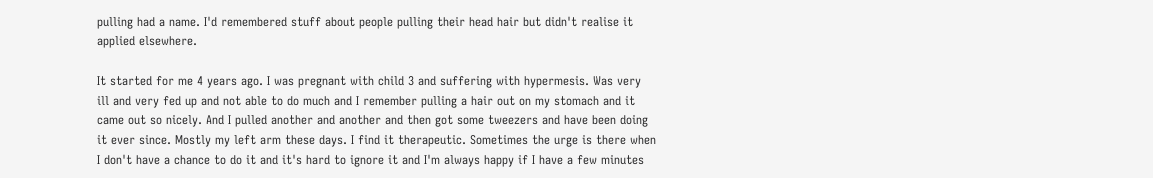pulling had a name. I'd remembered stuff about people pulling their head hair but didn't realise it applied elsewhere.

It started for me 4 years ago. I was pregnant with child 3 and suffering with hypermesis. Was very ill and very fed up and not able to do much and I remember pulling a hair out on my stomach and it came out so nicely. And I pulled another and another and then got some tweezers and have been doing it ever since. Mostly my left arm these days. I find it therapeutic. Sometimes the urge is there when I don't have a chance to do it and it's hard to ignore it and I'm always happy if I have a few minutes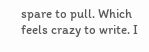spare to pull. Which feels crazy to write. I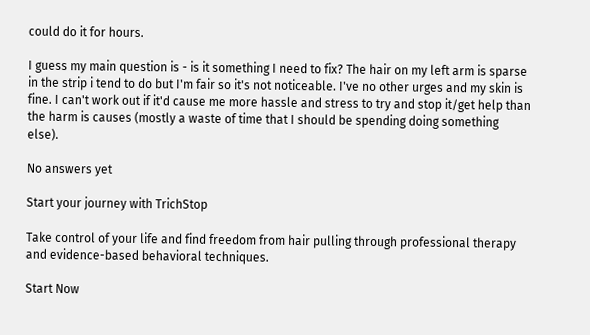could do it for hours.

I guess my main question is - is it something I need to fix? The hair on my left arm is sparse in the strip i tend to do but I'm fair so it's not noticeable. I've no other urges and my skin is fine. I can't work out if it'd cause me more hassle and stress to try and stop it/get help than the harm is causes (mostly a waste of time that I should be spending doing something else).

No answers yet

Start your journey with TrichStop

Take control of your life and find freedom from hair pulling through professional therapy and evidence-based behavioral techniques.

Start Now